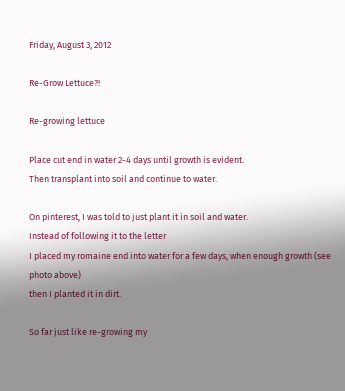Friday, August 3, 2012

Re-Grow Lettuce?!

Re-growing lettuce

Place cut end in water 2-4 days until growth is evident.
Then transplant into soil and continue to water.

On pinterest, I was told to just plant it in soil and water.
Instead of following it to the letter
I placed my romaine end into water for a few days, when enough growth (see photo above)
then I planted it in dirt.

So far just like re-growing my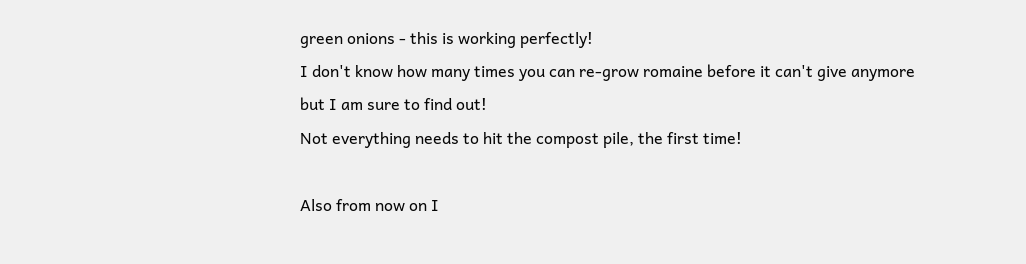green onions - this is working perfectly!
I don't know how many times you can re-grow romaine before it can't give anymore
but I am sure to find out!
Not everything needs to hit the compost pile, the first time!

Also from now on I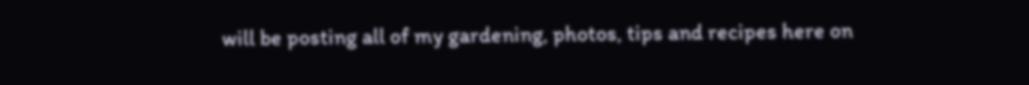will be posting all of my gardening, photos, tips and recipes here on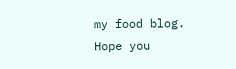my food blog.
Hope you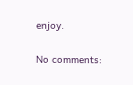enjoy.

No comments: